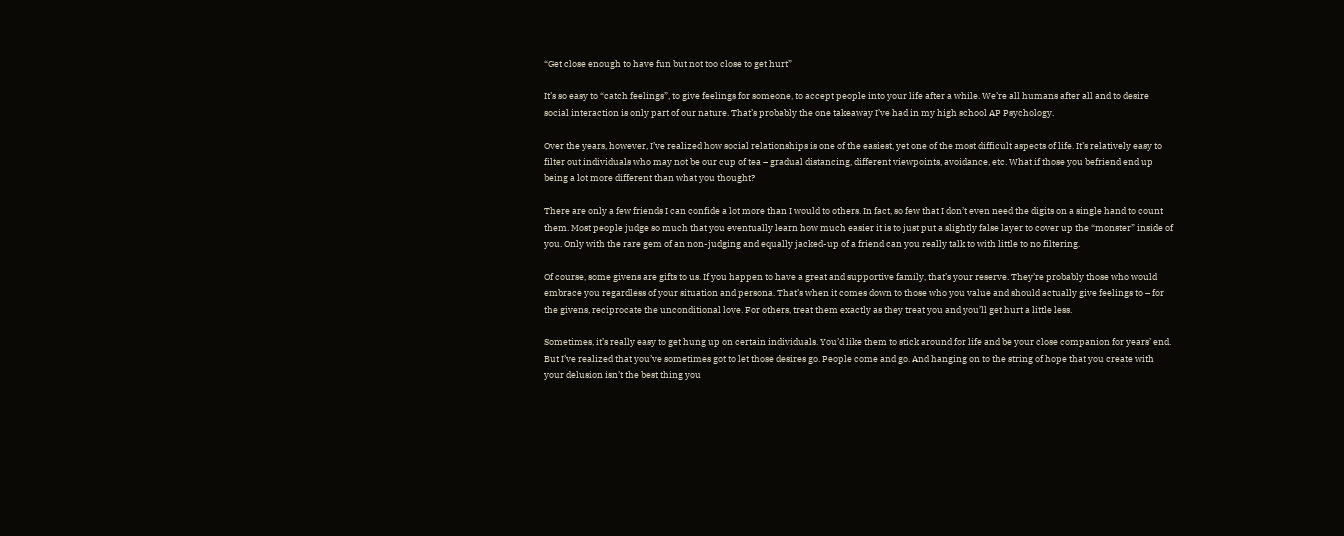“Get close enough to have fun but not too close to get hurt”

It’s so easy to “catch feelings”, to give feelings for someone, to accept people into your life after a while. We’re all humans after all and to desire social interaction is only part of our nature. That’s probably the one takeaway I’ve had in my high school AP Psychology.

Over the years, however, I’ve realized how social relationships is one of the easiest, yet one of the most difficult aspects of life. It’s relatively easy to filter out individuals who may not be our cup of tea – gradual distancing, different viewpoints, avoidance, etc. What if those you befriend end up being a lot more different than what you thought?

There are only a few friends I can confide a lot more than I would to others. In fact, so few that I don’t even need the digits on a single hand to count them. Most people judge so much that you eventually learn how much easier it is to just put a slightly false layer to cover up the “monster” inside of you. Only with the rare gem of an non-judging and equally jacked-up of a friend can you really talk to with little to no filtering.

Of course, some givens are gifts to us. If you happen to have a great and supportive family, that’s your reserve. They’re probably those who would embrace you regardless of your situation and persona. That’s when it comes down to those who you value and should actually give feelings to – for the givens, reciprocate the unconditional love. For others, treat them exactly as they treat you and you’ll get hurt a little less.

Sometimes, it’s really easy to get hung up on certain individuals. You’d like them to stick around for life and be your close companion for years’ end. But I’ve realized that you’ve sometimes got to let those desires go. People come and go. And hanging on to the string of hope that you create with your delusion isn’t the best thing you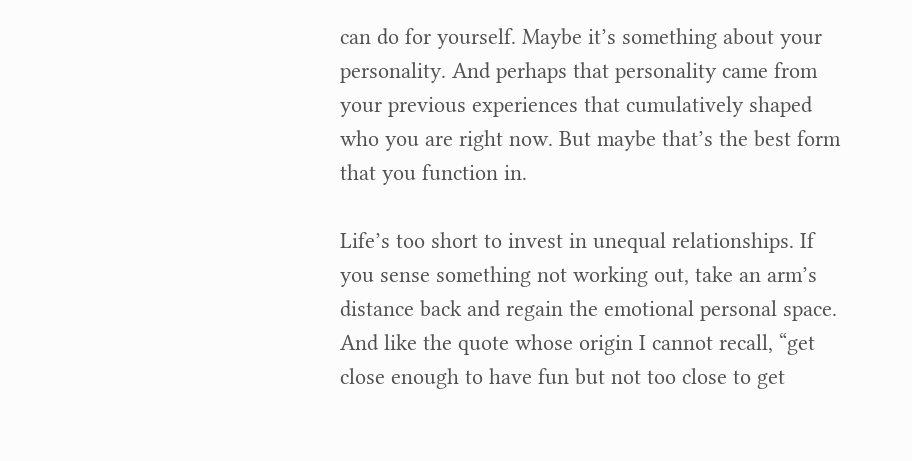can do for yourself. Maybe it’s something about your personality. And perhaps that personality came from your previous experiences that cumulatively shaped who you are right now. But maybe that’s the best form that you function in.

Life’s too short to invest in unequal relationships. If you sense something not working out, take an arm’s distance back and regain the emotional personal space. And like the quote whose origin I cannot recall, “get close enough to have fun but not too close to get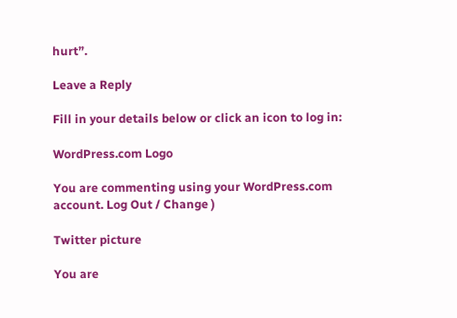hurt”.

Leave a Reply

Fill in your details below or click an icon to log in:

WordPress.com Logo

You are commenting using your WordPress.com account. Log Out / Change )

Twitter picture

You are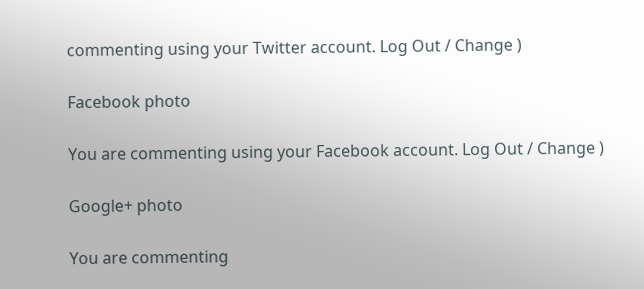commenting using your Twitter account. Log Out / Change )

Facebook photo

You are commenting using your Facebook account. Log Out / Change )

Google+ photo

You are commenting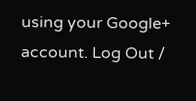using your Google+ account. Log Out /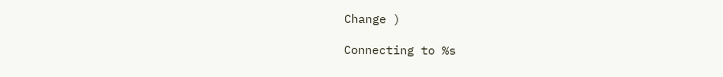Change )

Connecting to %s